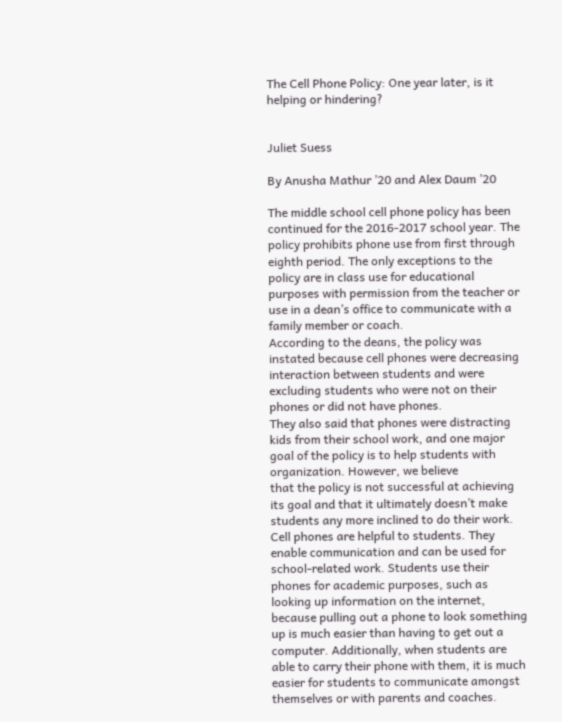The Cell Phone Policy: One year later, is it helping or hindering?


Juliet Suess

By Anusha Mathur ’20 and Alex Daum ’20

The middle school cell phone policy has been continued for the 2016-2017 school year. The policy prohibits phone use from first through eighth period. The only exceptions to the policy are in class use for educational purposes with permission from the teacher or use in a dean’s office to communicate with a family member or coach.
According to the deans, the policy was instated because cell phones were decreasing interaction between students and were excluding students who were not on their phones or did not have phones.
They also said that phones were distracting kids from their school work, and one major goal of the policy is to help students with organization. However, we believe
that the policy is not successful at achieving its goal and that it ultimately doesn’t make students any more inclined to do their work.
Cell phones are helpful to students. They enable communication and can be used for school-related work. Students use their phones for academic purposes, such as looking up information on the internet, because pulling out a phone to look something up is much easier than having to get out a computer. Additionally, when students are able to carry their phone with them, it is much easier for students to communicate amongst themselves or with parents and coaches.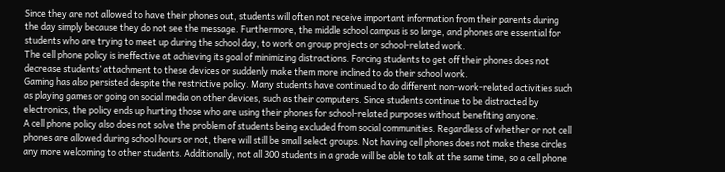Since they are not allowed to have their phones out, students will often not receive important information from their parents during the day simply because they do not see the message. Furthermore, the middle school campus is so large, and phones are essential for students who are trying to meet up during the school day, to work on group projects or school-related work.
The cell phone policy is ineffective at achieving its goal of minimizing distractions. Forcing students to get off their phones does not decrease students’ attachment to these devices or suddenly make them more inclined to do their school work.
Gaming has also persisted despite the restrictive policy. Many students have continued to do different non-work-related activities such as playing games or going on social media on other devices, such as their computers. Since students continue to be distracted by electronics, the policy ends up hurting those who are using their phones for school-related purposes without benefiting anyone.
A cell phone policy also does not solve the problem of students being excluded from social communities. Regardless of whether or not cell phones are allowed during school hours or not, there will still be small select groups. Not having cell phones does not make these circles any more welcoming to other students. Additionally, not all 300 students in a grade will be able to talk at the same time, so a cell phone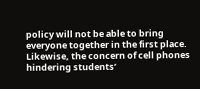policy will not be able to bring everyone together in the first place.
Likewise, the concern of cell phones hindering students’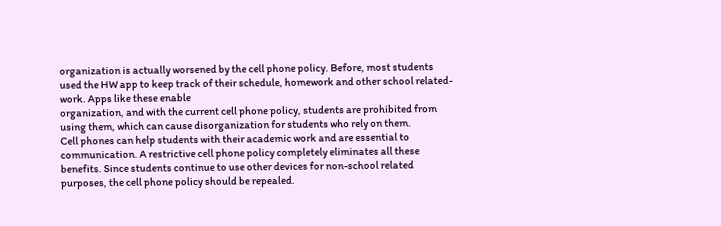organization is actually worsened by the cell phone policy. Before, most students used the HW app to keep track of their schedule, homework and other school related-work. Apps like these enable
organization, and with the current cell phone policy, students are prohibited from using them, which can cause disorganization for students who rely on them.
Cell phones can help students with their academic work and are essential to communication. A restrictive cell phone policy completely eliminates all these benefits. Since students continue to use other devices for non-school related purposes, the cell phone policy should be repealed.